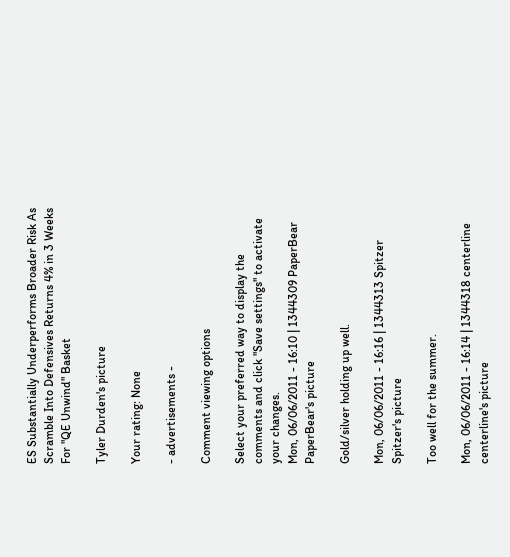ES Substantially Underperforms Broader Risk As Scramble Into Defensives Returns 4% in 3 Weeks For "QE Unwind" Basket

Tyler Durden's picture

Your rating: None

- advertisements -

Comment viewing options

Select your preferred way to display the comments and click "Save settings" to activate your changes.
Mon, 06/06/2011 - 16:10 | 1344309 PaperBear
PaperBear's picture

Gold/silver holding up well.

Mon, 06/06/2011 - 16:16 | 1344313 Spitzer
Spitzer's picture

Too well for the summer.

Mon, 06/06/2011 - 16:14 | 1344318 centerline
centerline's picture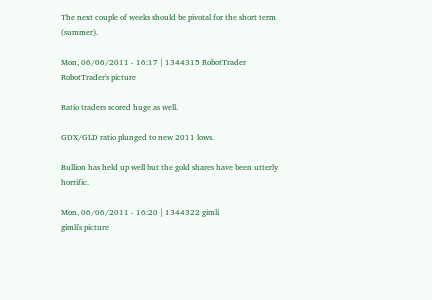The next couple of weeks should be pivotal for the short term (summer).

Mon, 06/06/2011 - 16:17 | 1344315 RobotTrader
RobotTrader's picture

Ratio traders scored huge as well.

GDX/GLD ratio plunged to new 2011 lows.

Bullion has held up well but the gold shares have been utterly horrific.

Mon, 06/06/2011 - 16:20 | 1344322 gimli
gimli's picture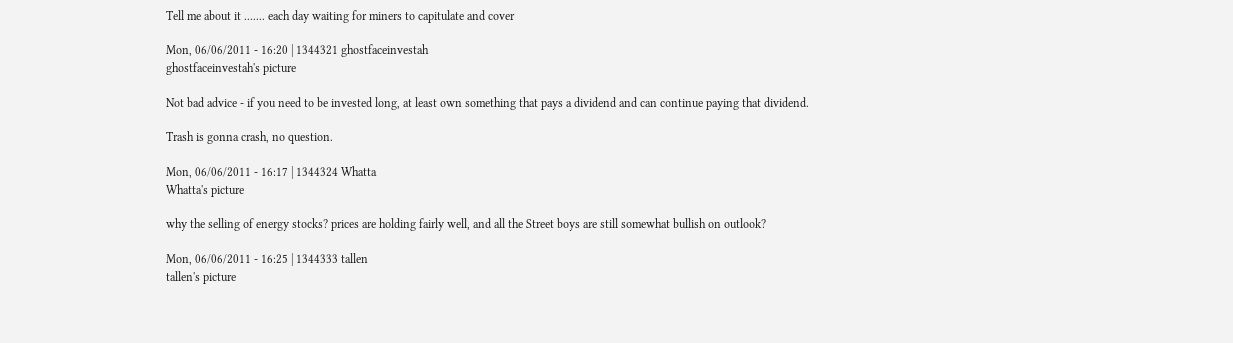Tell me about it ....... each day waiting for miners to capitulate and cover

Mon, 06/06/2011 - 16:20 | 1344321 ghostfaceinvestah
ghostfaceinvestah's picture

Not bad advice - if you need to be invested long, at least own something that pays a dividend and can continue paying that dividend.

Trash is gonna crash, no question.

Mon, 06/06/2011 - 16:17 | 1344324 Whatta
Whatta's picture

why the selling of energy stocks? prices are holding fairly well, and all the Street boys are still somewhat bullish on outlook?

Mon, 06/06/2011 - 16:25 | 1344333 tallen
tallen's picture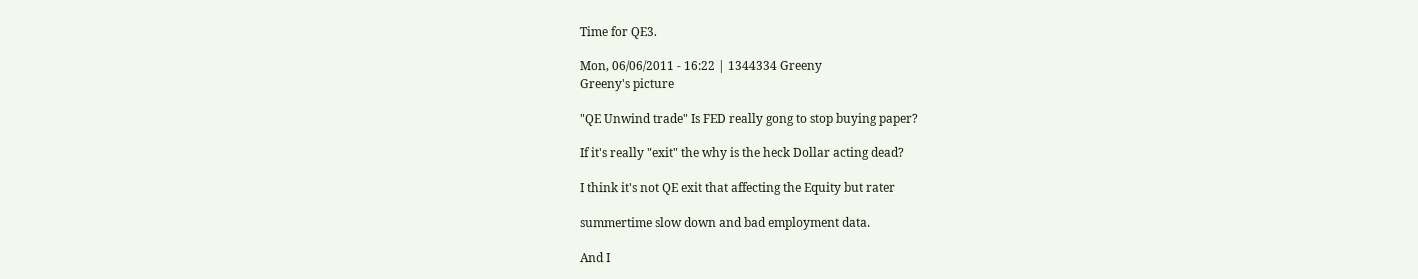Time for QE3.

Mon, 06/06/2011 - 16:22 | 1344334 Greeny
Greeny's picture

"QE Unwind trade" Is FED really gong to stop buying paper?

If it's really "exit" the why is the heck Dollar acting dead?

I think it's not QE exit that affecting the Equity but rater

summertime slow down and bad employment data.

And I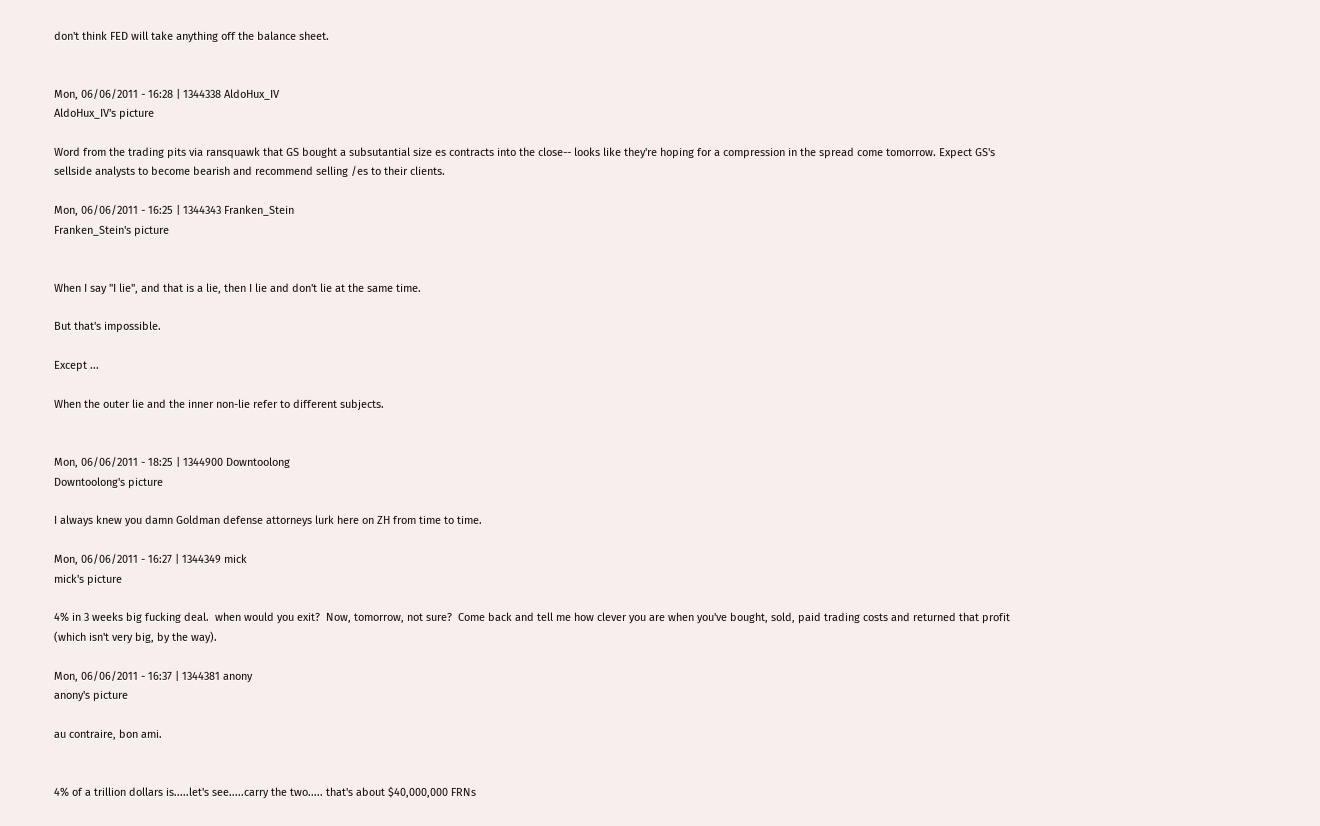don't think FED will take anything off the balance sheet.


Mon, 06/06/2011 - 16:28 | 1344338 AldoHux_IV
AldoHux_IV's picture

Word from the trading pits via ransquawk that GS bought a subsutantial size es contracts into the close-- looks like they're hoping for a compression in the spread come tomorrow. Expect GS's sellside analysts to become bearish and recommend selling /es to their clients.

Mon, 06/06/2011 - 16:25 | 1344343 Franken_Stein
Franken_Stein's picture


When I say "I lie", and that is a lie, then I lie and don't lie at the same time.

But that's impossible.

Except ...

When the outer lie and the inner non-lie refer to different subjects.


Mon, 06/06/2011 - 18:25 | 1344900 Downtoolong
Downtoolong's picture

I always knew you damn Goldman defense attorneys lurk here on ZH from time to time.

Mon, 06/06/2011 - 16:27 | 1344349 mick
mick's picture

4% in 3 weeks big fucking deal.  when would you exit?  Now, tomorrow, not sure?  Come back and tell me how clever you are when you've bought, sold, paid trading costs and returned that profit (which isn't very big, by the way).

Mon, 06/06/2011 - 16:37 | 1344381 anony
anony's picture

au contraire, bon ami.


4% of a trillion dollars is.....let's see.....carry the two..... that's about $40,000,000 FRNs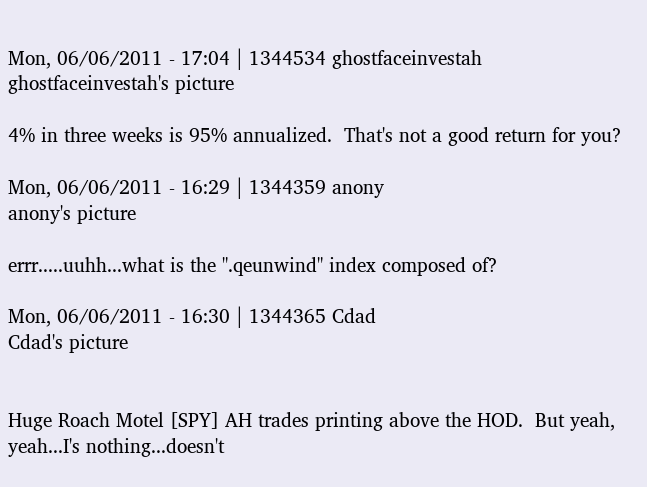Mon, 06/06/2011 - 17:04 | 1344534 ghostfaceinvestah
ghostfaceinvestah's picture

4% in three weeks is 95% annualized.  That's not a good return for you?

Mon, 06/06/2011 - 16:29 | 1344359 anony
anony's picture

errr.....uuhh...what is the ".qeunwind" index composed of?

Mon, 06/06/2011 - 16:30 | 1344365 Cdad
Cdad's picture


Huge Roach Motel [SPY] AH trades printing above the HOD.  But yeah, yeah...I's nothing...doesn't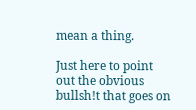mean a thing.

Just here to point out the obvious bullsh!t that goes on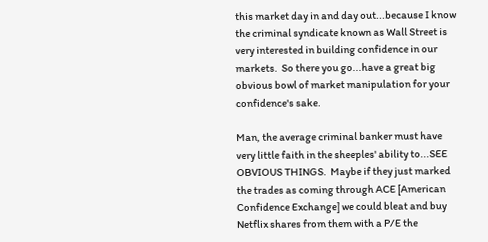this market day in and day out...because I know the criminal syndicate known as Wall Street is very interested in building confidence in our markets.  So there you go...have a great big obvious bowl of market manipulation for your confidence's sake.

Man, the average criminal banker must have very little faith in the sheeples' ability to...SEE OBVIOUS THINGS.  Maybe if they just marked the trades as coming through ACE [American Confidence Exchange] we could bleat and buy Netflix shares from them with a P/E the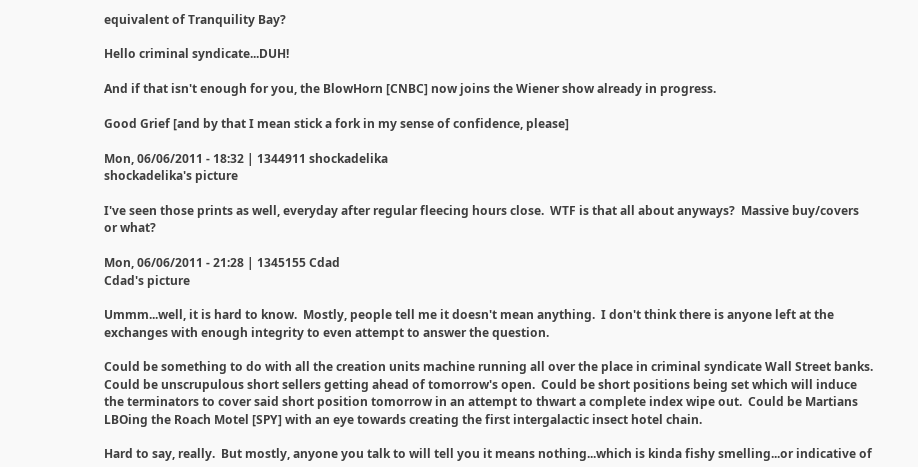equivalent of Tranquility Bay?

Hello criminal syndicate...DUH!

And if that isn't enough for you, the BlowHorn [CNBC] now joins the Wiener show already in progress.

Good Grief [and by that I mean stick a fork in my sense of confidence, please]

Mon, 06/06/2011 - 18:32 | 1344911 shockadelika
shockadelika's picture

I've seen those prints as well, everyday after regular fleecing hours close.  WTF is that all about anyways?  Massive buy/covers or what?

Mon, 06/06/2011 - 21:28 | 1345155 Cdad
Cdad's picture

Ummm...well, it is hard to know.  Mostly, people tell me it doesn't mean anything.  I don't think there is anyone left at the exchanges with enough integrity to even attempt to answer the question.

Could be something to do with all the creation units machine running all over the place in criminal syndicate Wall Street banks.  Could be unscrupulous short sellers getting ahead of tomorrow's open.  Could be short positions being set which will induce the terminators to cover said short position tomorrow in an attempt to thwart a complete index wipe out.  Could be Martians LBOing the Roach Motel [SPY] with an eye towards creating the first intergalactic insect hotel chain.

Hard to say, really.  But mostly, anyone you talk to will tell you it means nothing...which is kinda fishy smelling...or indicative of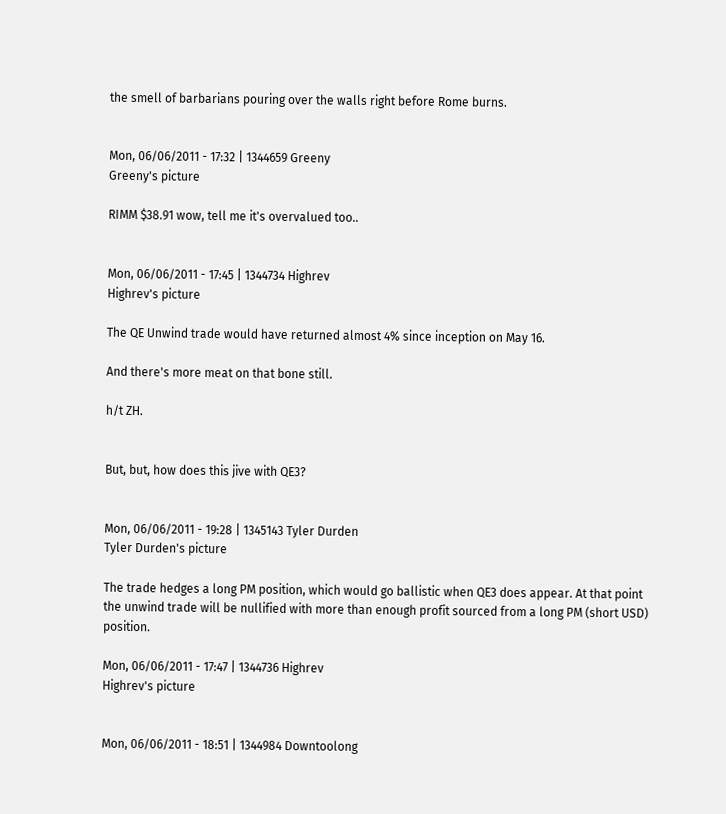the smell of barbarians pouring over the walls right before Rome burns.


Mon, 06/06/2011 - 17:32 | 1344659 Greeny
Greeny's picture

RIMM $38.91 wow, tell me it's overvalued too..


Mon, 06/06/2011 - 17:45 | 1344734 Highrev
Highrev's picture

The QE Unwind trade would have returned almost 4% since inception on May 16.

And there's more meat on that bone still.

h/t ZH.


But, but, how does this jive with QE3?


Mon, 06/06/2011 - 19:28 | 1345143 Tyler Durden
Tyler Durden's picture

The trade hedges a long PM position, which would go ballistic when QE3 does appear. At that point the unwind trade will be nullified with more than enough profit sourced from a long PM (short USD) position.

Mon, 06/06/2011 - 17:47 | 1344736 Highrev
Highrev's picture


Mon, 06/06/2011 - 18:51 | 1344984 Downtoolong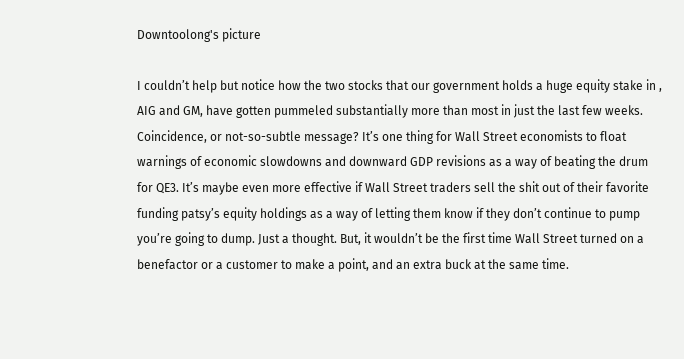Downtoolong's picture

I couldn’t help but notice how the two stocks that our government holds a huge equity stake in , AIG and GM, have gotten pummeled substantially more than most in just the last few weeks.  Coincidence, or not-so-subtle message? It’s one thing for Wall Street economists to float warnings of economic slowdowns and downward GDP revisions as a way of beating the drum for QE3. It’s maybe even more effective if Wall Street traders sell the shit out of their favorite funding patsy’s equity holdings as a way of letting them know if they don’t continue to pump you’re going to dump. Just a thought. But, it wouldn’t be the first time Wall Street turned on a benefactor or a customer to make a point, and an extra buck at the same time.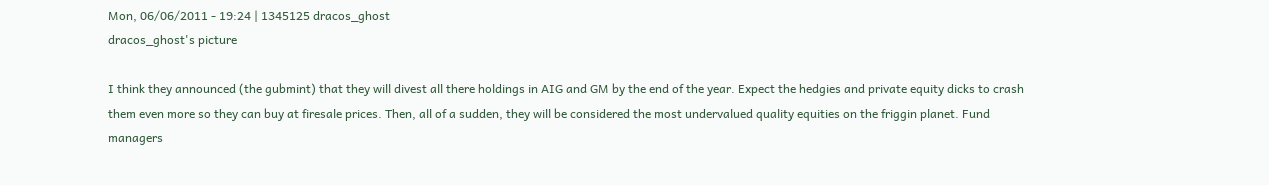Mon, 06/06/2011 - 19:24 | 1345125 dracos_ghost
dracos_ghost's picture

I think they announced (the gubmint) that they will divest all there holdings in AIG and GM by the end of the year. Expect the hedgies and private equity dicks to crash them even more so they can buy at firesale prices. Then, all of a sudden, they will be considered the most undervalued quality equities on the friggin planet. Fund managers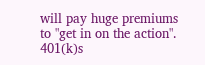will pay huge premiums to "get in on the action". 401(k)s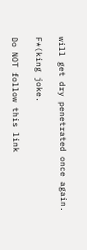will get dry penetrated once again.

F*(king joke.

Do NOT follow this link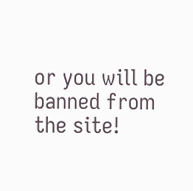or you will be banned from the site!